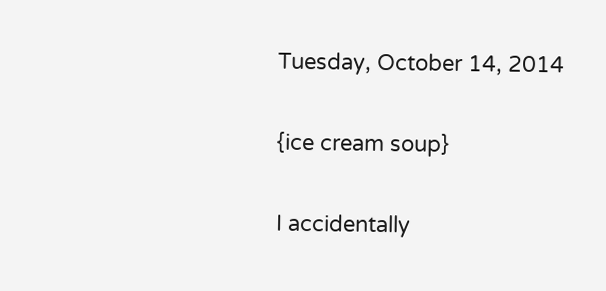Tuesday, October 14, 2014

{ice cream soup}

I accidentally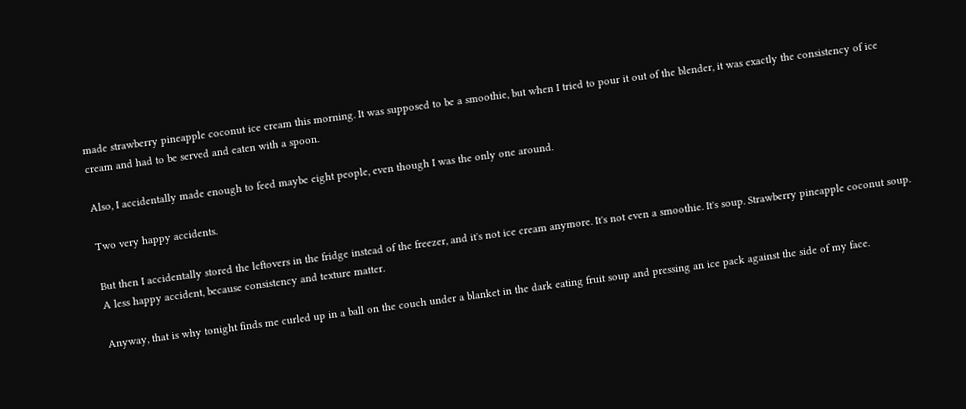made strawberry pineapple coconut ice cream this morning. It was supposed to be a smoothie, but when I tried to pour it out of the blender, it was exactly the consistency of ice cream and had to be served and eaten with a spoon.

Also, I accidentally made enough to feed maybe eight people, even though I was the only one around.

Two very happy accidents.

But then I accidentally stored the leftovers in the fridge instead of the freezer, and it's not ice cream anymore. It's not even a smoothie. It's soup. Strawberry pineapple coconut soup. A less happy accident, because consistency and texture matter.

Anyway, that is why tonight finds me curled up in a ball on the couch under a blanket in the dark eating fruit soup and pressing an ice pack against the side of my face.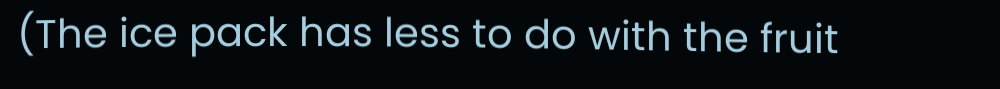(The ice pack has less to do with the fruit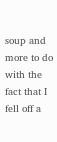soup and more to do with the fact that I fell off a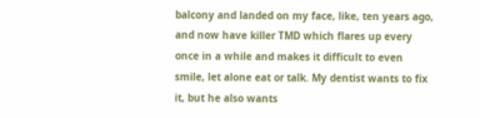balcony and landed on my face, like, ten years ago, and now have killer TMD which flares up every once in a while and makes it difficult to even smile, let alone eat or talk. My dentist wants to fix it, but he also wants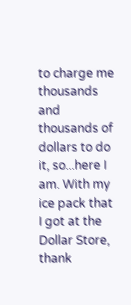to charge me thousands and thousands of dollars to do it, so...here I am. With my ice pack that I got at the Dollar Store, thank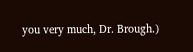you very much, Dr. Brough.)